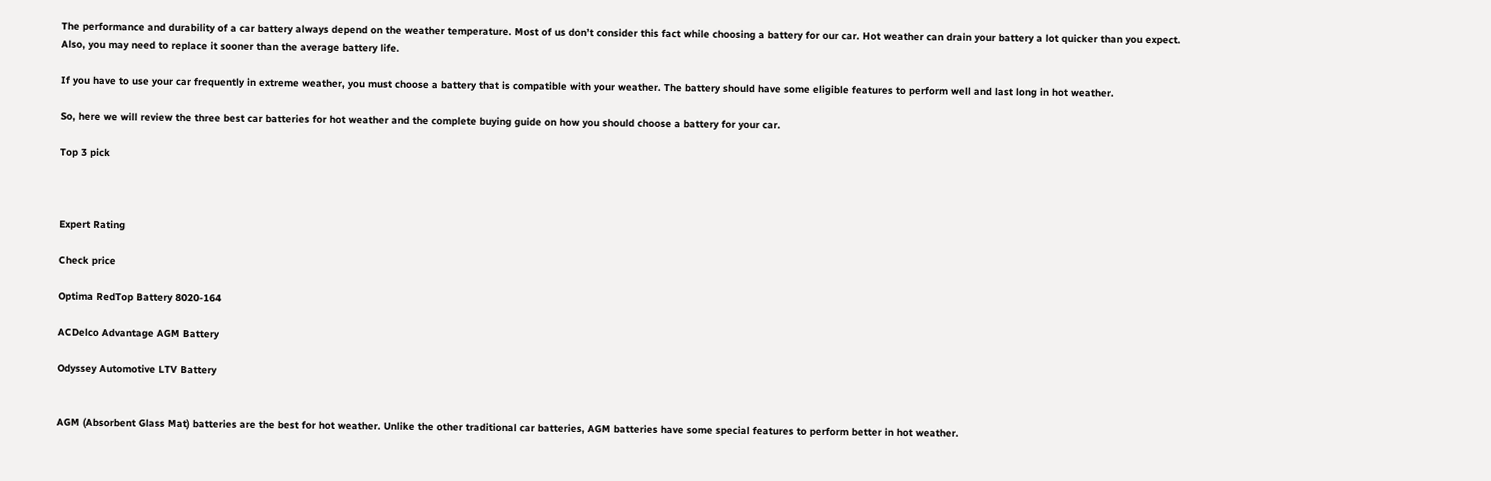The performance and durability of a car battery always depend on the weather temperature. Most of us don’t consider this fact while choosing a battery for our car. Hot weather can drain your battery a lot quicker than you expect. Also, you may need to replace it sooner than the average battery life.

If you have to use your car frequently in extreme weather, you must choose a battery that is compatible with your weather. The battery should have some eligible features to perform well and last long in hot weather.

So, here we will review the three best car batteries for hot weather and the complete buying guide on how you should choose a battery for your car.

Top 3 pick



Expert Rating

Check price

Optima RedTop Battery 8020-164

ACDelco Advantage AGM Battery

Odyssey Automotive LTV Battery


AGM (Absorbent Glass Mat) batteries are the best for hot weather. Unlike the other traditional car batteries, AGM batteries have some special features to perform better in hot weather.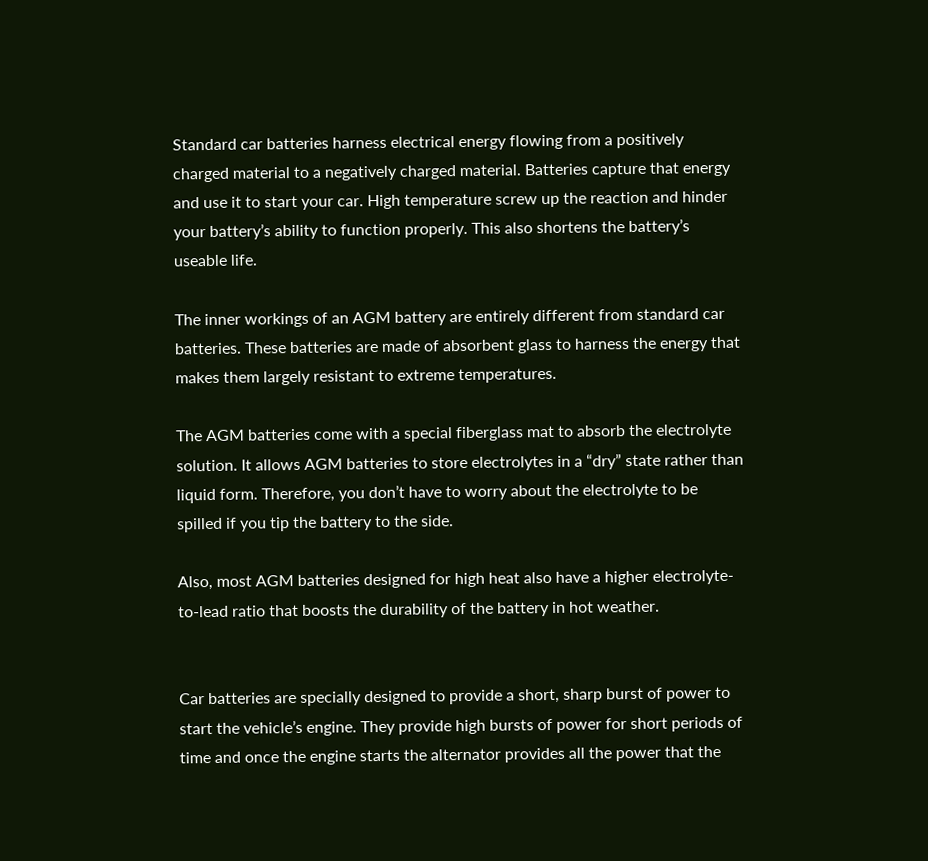Standard car batteries harness electrical energy flowing from a positively charged material to a negatively charged material. Batteries capture that energy and use it to start your car. High temperature screw up the reaction and hinder your battery’s ability to function properly. This also shortens the battery’s useable life.

The inner workings of an AGM battery are entirely different from standard car batteries. These batteries are made of absorbent glass to harness the energy that makes them largely resistant to extreme temperatures.

The AGM batteries come with a special fiberglass mat to absorb the electrolyte solution. It allows AGM batteries to store electrolytes in a “dry” state rather than liquid form. Therefore, you don’t have to worry about the electrolyte to be spilled if you tip the battery to the side.

Also, most AGM batteries designed for high heat also have a higher electrolyte-to-lead ratio that boosts the durability of the battery in hot weather.


Car batteries are specially designed to provide a short, sharp burst of power to start the vehicle’s engine. They provide high bursts of power for short periods of time and once the engine starts the alternator provides all the power that the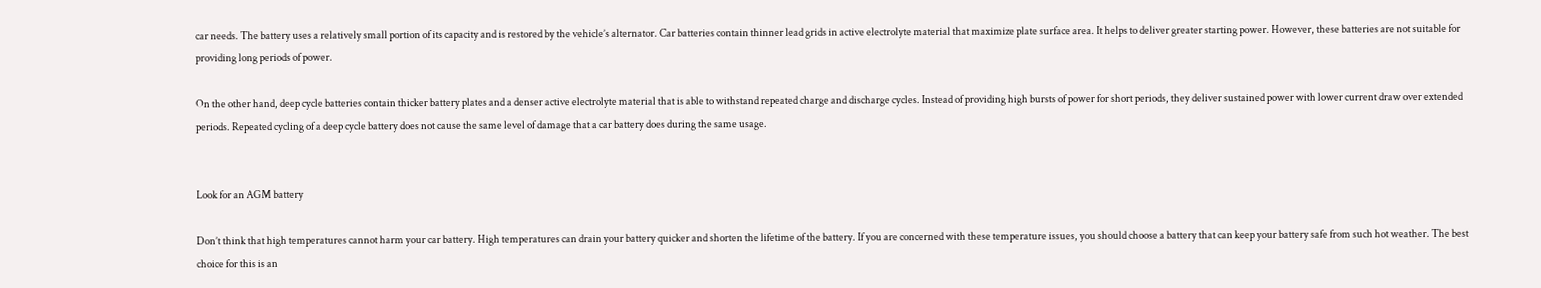car needs. The battery uses a relatively small portion of its capacity and is restored by the vehicle’s alternator. Car batteries contain thinner lead grids in active electrolyte material that maximize plate surface area. It helps to deliver greater starting power. However, these batteries are not suitable for providing long periods of power.

On the other hand, deep cycle batteries contain thicker battery plates and a denser active electrolyte material that is able to withstand repeated charge and discharge cycles. Instead of providing high bursts of power for short periods, they deliver sustained power with lower current draw over extended periods. Repeated cycling of a deep cycle battery does not cause the same level of damage that a car battery does during the same usage.


Look for an AGM battery

Don’t think that high temperatures cannot harm your car battery. High temperatures can drain your battery quicker and shorten the lifetime of the battery. If you are concerned with these temperature issues, you should choose a battery that can keep your battery safe from such hot weather. The best choice for this is an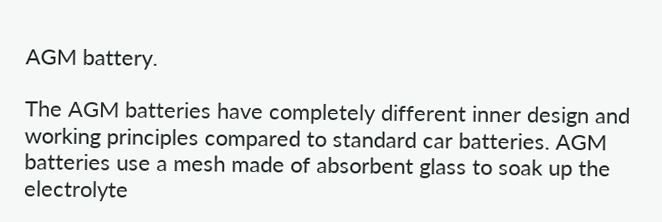AGM battery.

The AGM batteries have completely different inner design and working principles compared to standard car batteries. AGM batteries use a mesh made of absorbent glass to soak up the electrolyte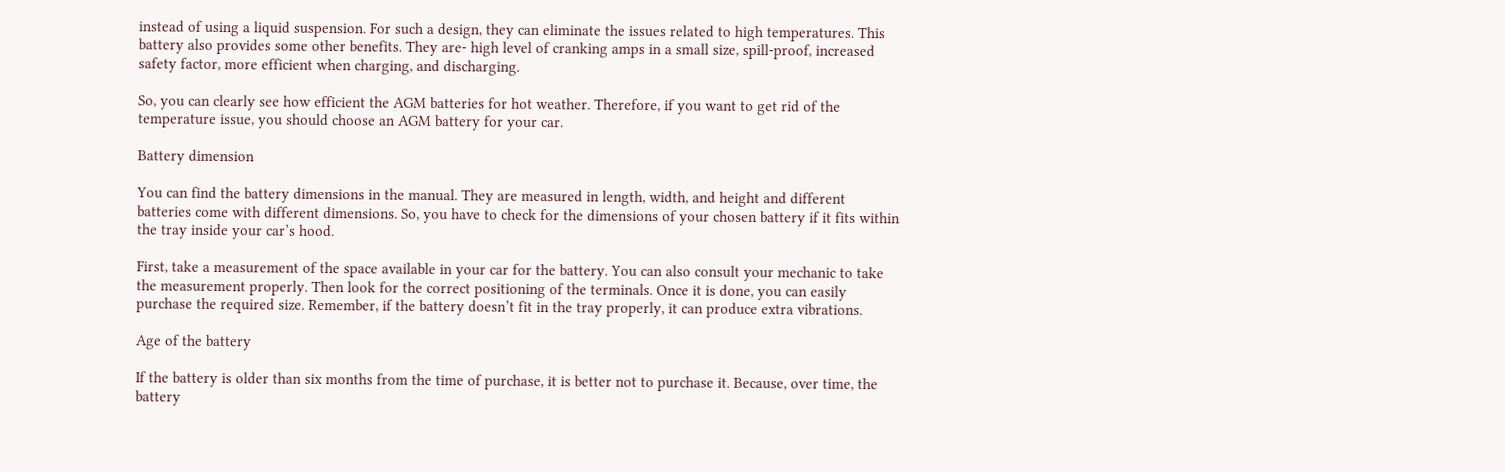instead of using a liquid suspension. For such a design, they can eliminate the issues related to high temperatures. This battery also provides some other benefits. They are- high level of cranking amps in a small size, spill-proof, increased safety factor, more efficient when charging, and discharging.

So, you can clearly see how efficient the AGM batteries for hot weather. Therefore, if you want to get rid of the temperature issue, you should choose an AGM battery for your car.

Battery dimension

You can find the battery dimensions in the manual. They are measured in length, width, and height and different batteries come with different dimensions. So, you have to check for the dimensions of your chosen battery if it fits within the tray inside your car’s hood.

First, take a measurement of the space available in your car for the battery. You can also consult your mechanic to take the measurement properly. Then look for the correct positioning of the terminals. Once it is done, you can easily purchase the required size. Remember, if the battery doesn’t fit in the tray properly, it can produce extra vibrations.

Age of the battery

If the battery is older than six months from the time of purchase, it is better not to purchase it. Because, over time, the battery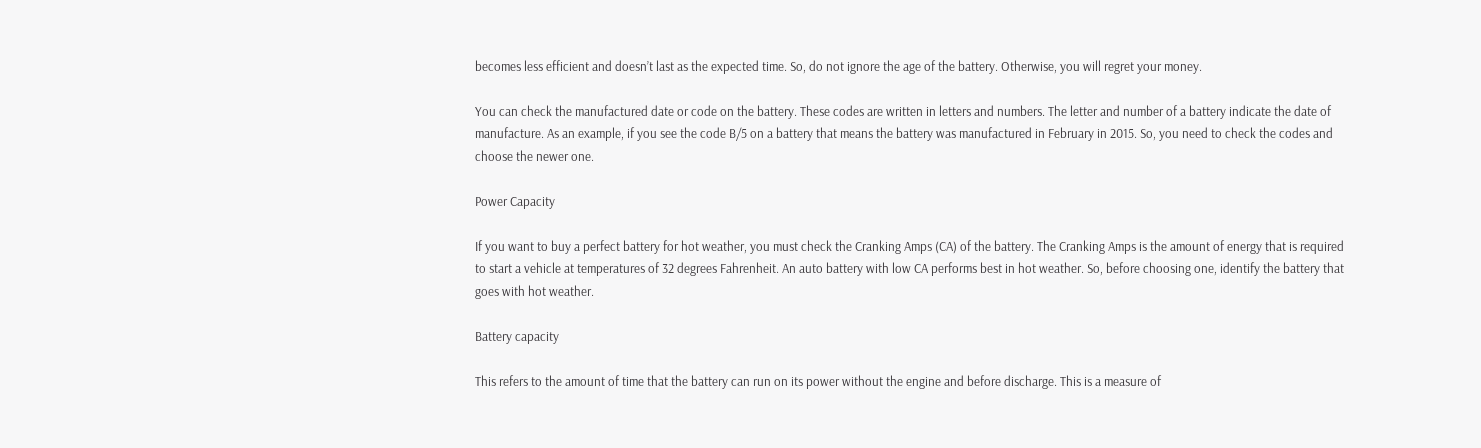becomes less efficient and doesn’t last as the expected time. So, do not ignore the age of the battery. Otherwise, you will regret your money.

You can check the manufactured date or code on the battery. These codes are written in letters and numbers. The letter and number of a battery indicate the date of manufacture. As an example, if you see the code B/5 on a battery that means the battery was manufactured in February in 2015. So, you need to check the codes and choose the newer one.

Power Capacity

If you want to buy a perfect battery for hot weather, you must check the Cranking Amps (CA) of the battery. The Cranking Amps is the amount of energy that is required to start a vehicle at temperatures of 32 degrees Fahrenheit. An auto battery with low CA performs best in hot weather. So, before choosing one, identify the battery that goes with hot weather.

Battery capacity

This refers to the amount of time that the battery can run on its power without the engine and before discharge. This is a measure of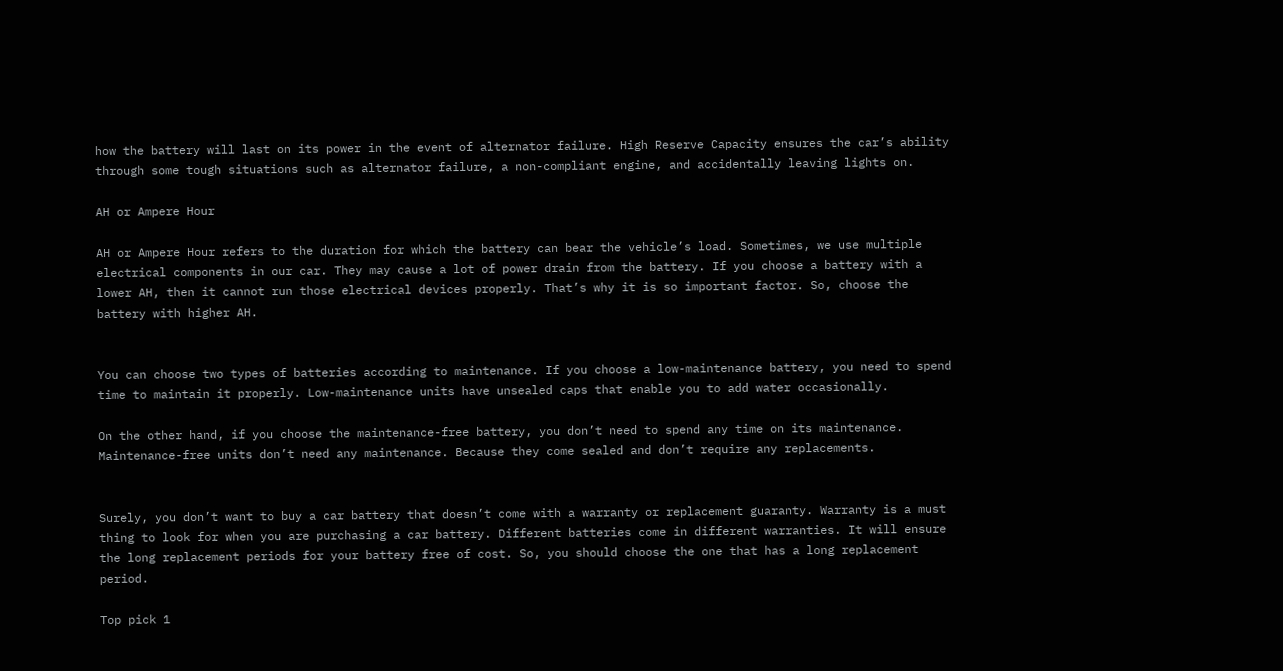how the battery will last on its power in the event of alternator failure. High Reserve Capacity ensures the car’s ability through some tough situations such as alternator failure, a non-compliant engine, and accidentally leaving lights on.

AH or Ampere Hour

AH or Ampere Hour refers to the duration for which the battery can bear the vehicle’s load. Sometimes, we use multiple electrical components in our car. They may cause a lot of power drain from the battery. If you choose a battery with a lower AH, then it cannot run those electrical devices properly. That’s why it is so important factor. So, choose the battery with higher AH.


You can choose two types of batteries according to maintenance. If you choose a low-maintenance battery, you need to spend time to maintain it properly. Low-maintenance units have unsealed caps that enable you to add water occasionally.

On the other hand, if you choose the maintenance-free battery, you don’t need to spend any time on its maintenance. Maintenance-free units don’t need any maintenance. Because they come sealed and don’t require any replacements.


Surely, you don’t want to buy a car battery that doesn’t come with a warranty or replacement guaranty. Warranty is a must thing to look for when you are purchasing a car battery. Different batteries come in different warranties. It will ensure the long replacement periods for your battery free of cost. So, you should choose the one that has a long replacement period.

Top pick 1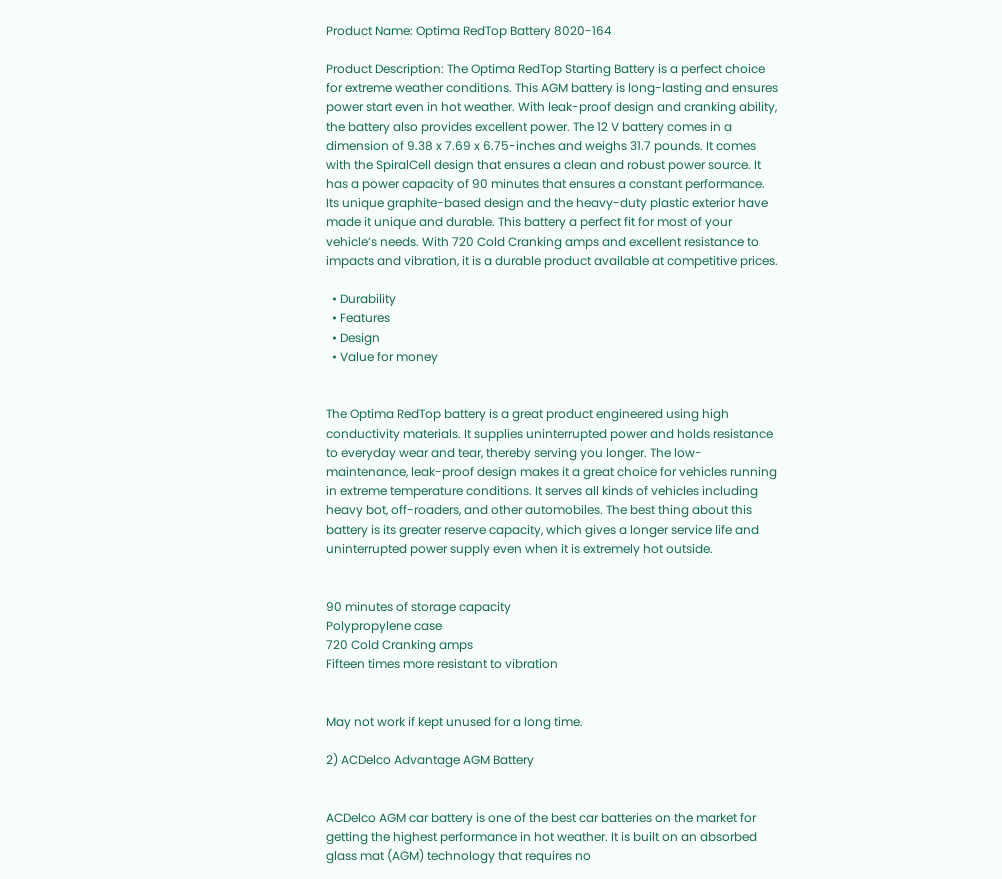Product Name: Optima RedTop Battery 8020-164

Product Description: The Optima RedTop Starting Battery is a perfect choice for extreme weather conditions. This AGM battery is long-lasting and ensures power start even in hot weather. With leak-proof design and cranking ability, the battery also provides excellent power. The 12 V battery comes in a dimension of 9.38 x 7.69 x 6.75-inches and weighs 31.7 pounds. It comes with the SpiralCell design that ensures a clean and robust power source. It has a power capacity of 90 minutes that ensures a constant performance. Its unique graphite-based design and the heavy-duty plastic exterior have made it unique and durable. This battery a perfect fit for most of your vehicle’s needs. With 720 Cold Cranking amps and excellent resistance to impacts and vibration, it is a durable product available at competitive prices.

  • Durability
  • Features
  • Design
  • Value for money


The Optima RedTop battery is a great product engineered using high conductivity materials. It supplies uninterrupted power and holds resistance to everyday wear and tear, thereby serving you longer. The low-maintenance, leak-proof design makes it a great choice for vehicles running in extreme temperature conditions. It serves all kinds of vehicles including heavy bot, off-roaders, and other automobiles. The best thing about this battery is its greater reserve capacity, which gives a longer service life and uninterrupted power supply even when it is extremely hot outside.


90 minutes of storage capacity
Polypropylene case
720 Cold Cranking amps
Fifteen times more resistant to vibration


May not work if kept unused for a long time.

2) ACDelco Advantage AGM Battery


ACDelco AGM car battery is one of the best car batteries on the market for getting the highest performance in hot weather. It is built on an absorbed glass mat (AGM) technology that requires no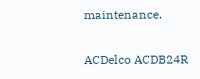maintenance.

ACDelco ACDB24R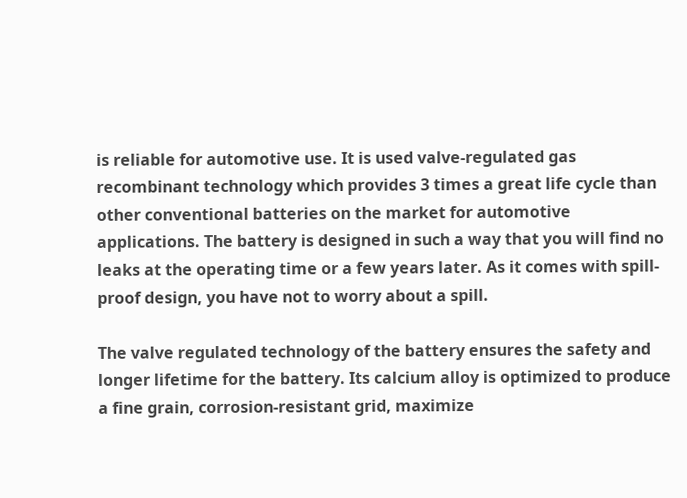is reliable for automotive use. It is used valve-regulated gas recombinant technology which provides 3 times a great life cycle than other conventional batteries on the market for automotive applications. The battery is designed in such a way that you will find no leaks at the operating time or a few years later. As it comes with spill-proof design, you have not to worry about a spill.

The valve regulated technology of the battery ensures the safety and longer lifetime for the battery. Its calcium alloy is optimized to produce a fine grain, corrosion-resistant grid, maximize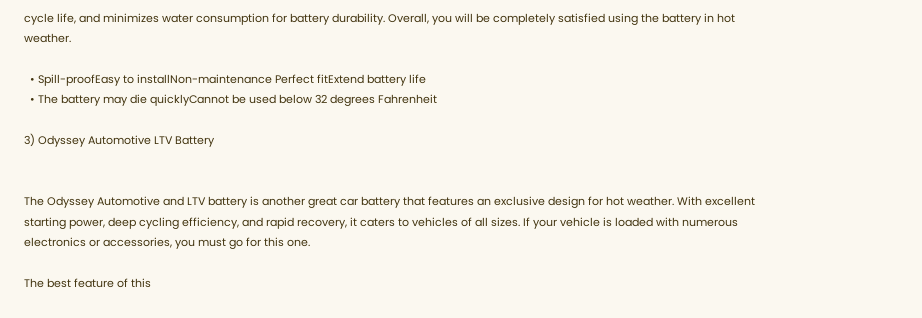cycle life, and minimizes water consumption for battery durability. Overall, you will be completely satisfied using the battery in hot weather.

  • Spill-proofEasy to installNon-maintenance Perfect fitExtend battery life
  • The battery may die quicklyCannot be used below 32 degrees Fahrenheit

3) Odyssey Automotive LTV Battery


The Odyssey Automotive and LTV battery is another great car battery that features an exclusive design for hot weather. With excellent starting power, deep cycling efficiency, and rapid recovery, it caters to vehicles of all sizes. If your vehicle is loaded with numerous electronics or accessories, you must go for this one.

The best feature of this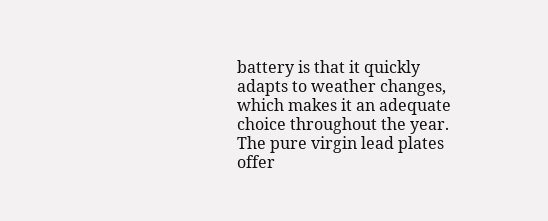battery is that it quickly adapts to weather changes, which makes it an adequate choice throughout the year. The pure virgin lead plates offer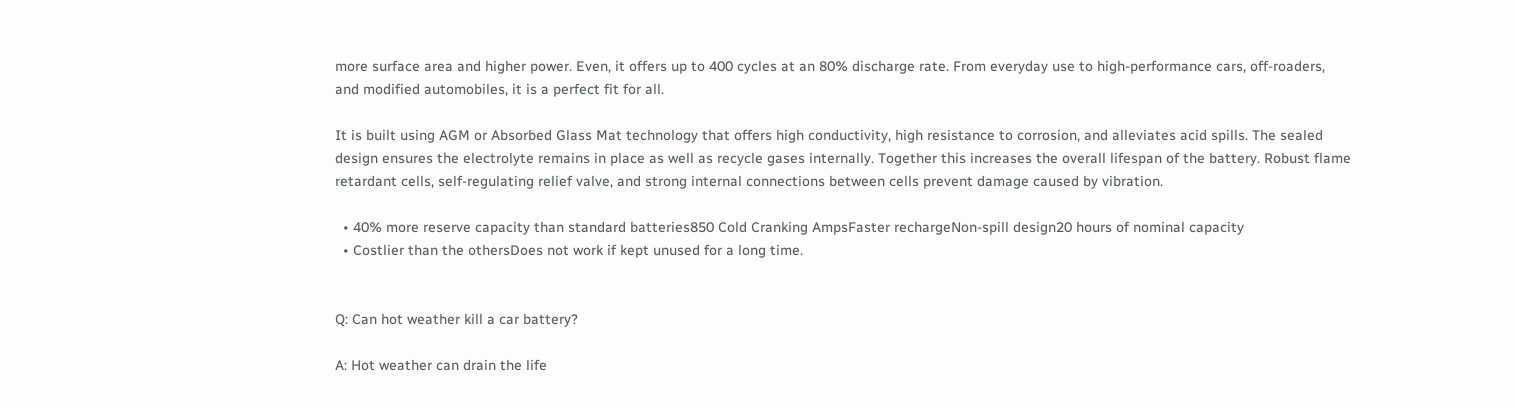more surface area and higher power. Even, it offers up to 400 cycles at an 80% discharge rate. From everyday use to high-performance cars, off-roaders, and modified automobiles, it is a perfect fit for all.

It is built using AGM or Absorbed Glass Mat technology that offers high conductivity, high resistance to corrosion, and alleviates acid spills. The sealed design ensures the electrolyte remains in place as well as recycle gases internally. Together this increases the overall lifespan of the battery. Robust flame retardant cells, self-regulating relief valve, and strong internal connections between cells prevent damage caused by vibration.

  • 40% more reserve capacity than standard batteries850 Cold Cranking AmpsFaster rechargeNon-spill design20 hours of nominal capacity
  • Costlier than the othersDoes not work if kept unused for a long time.


Q: Can hot weather kill a car battery?

A: Hot weather can drain the life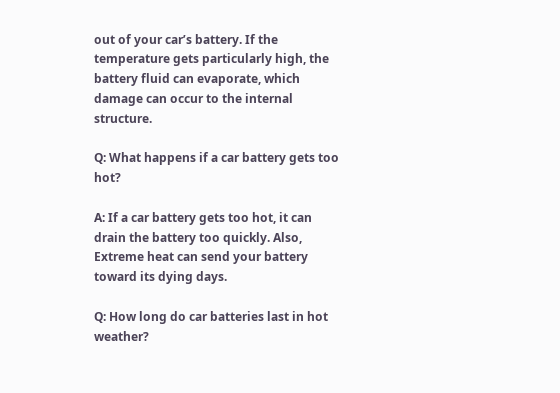out of your car’s battery. If the temperature gets particularly high, the battery fluid can evaporate, which damage can occur to the internal structure.

Q: What happens if a car battery gets too hot?

A: If a car battery gets too hot, it can drain the battery too quickly. Also, Extreme heat can send your battery toward its dying days.

Q: How long do car batteries last in hot weather?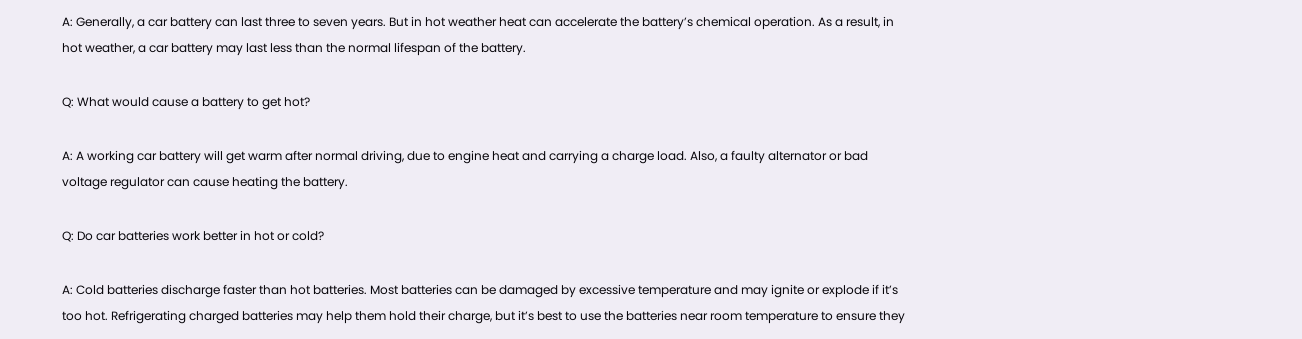A: Generally, a car battery can last three to seven years. But in hot weather heat can accelerate the battery’s chemical operation. As a result, in hot weather, a car battery may last less than the normal lifespan of the battery.

Q: What would cause a battery to get hot?

A: A working car battery will get warm after normal driving, due to engine heat and carrying a charge load. Also, a faulty alternator or bad voltage regulator can cause heating the battery.

Q: Do car batteries work better in hot or cold?

A: Cold batteries discharge faster than hot batteries. Most batteries can be damaged by excessive temperature and may ignite or explode if it’s too hot. Refrigerating charged batteries may help them hold their charge, but it’s best to use the batteries near room temperature to ensure they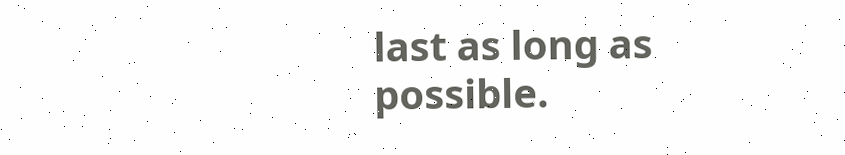last as long as possible.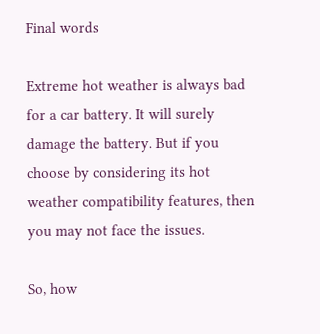Final words

Extreme hot weather is always bad for a car battery. It will surely damage the battery. But if you choose by considering its hot weather compatibility features, then you may not face the issues.

So, how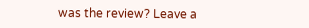was the review? Leave a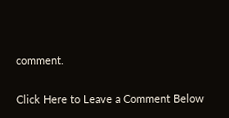comment.

Click Here to Leave a Comment Below